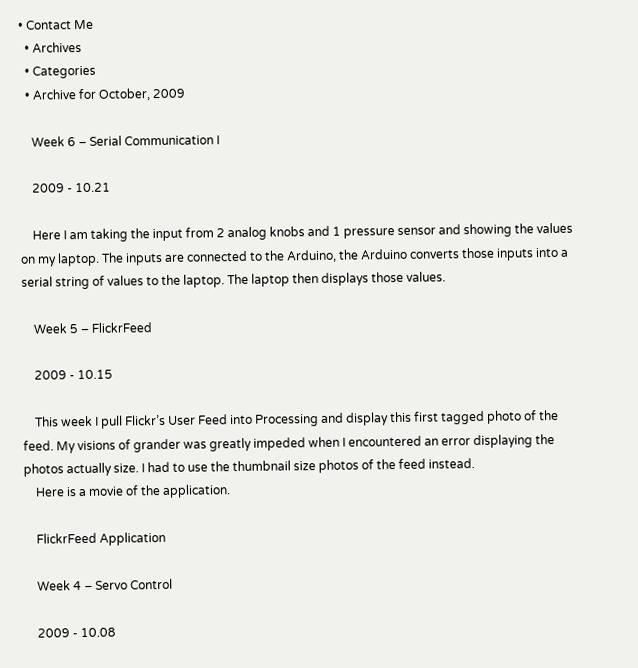• Contact Me
  • Archives
  • Categories
  • Archive for October, 2009

    Week 6 – Serial Communication I

    2009 - 10.21

    Here I am taking the input from 2 analog knobs and 1 pressure sensor and showing the values on my laptop. The inputs are connected to the Arduino, the Arduino converts those inputs into a serial string of values to the laptop. The laptop then displays those values.

    Week 5 – FlickrFeed

    2009 - 10.15

    This week I pull Flickr’s User Feed into Processing and display this first tagged photo of the feed. My visions of grander was greatly impeded when I encountered an error displaying the photos actually size. I had to use the thumbnail size photos of the feed instead.
    Here is a movie of the application.

    FlickrFeed Application

    Week 4 – Servo Control

    2009 - 10.08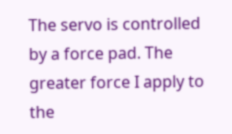The servo is controlled by a force pad. The greater force I apply to the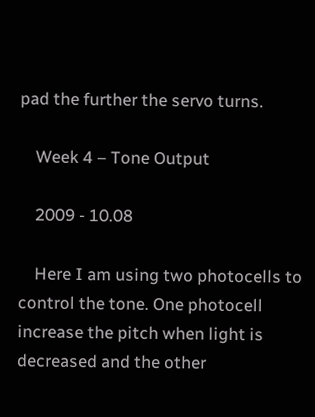pad the further the servo turns.

    Week 4 – Tone Output

    2009 - 10.08

    Here I am using two photocells to control the tone. One photocell increase the pitch when light is decreased and the other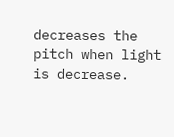decreases the pitch when light is decrease.